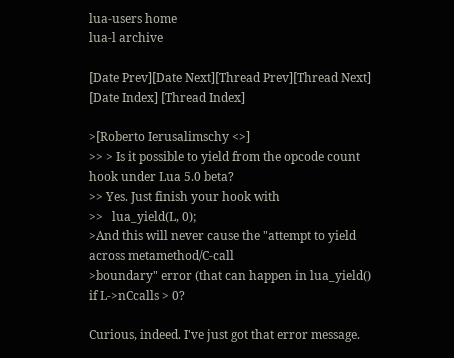lua-users home
lua-l archive

[Date Prev][Date Next][Thread Prev][Thread Next] [Date Index] [Thread Index]

>[Roberto Ierusalimschy <>]
>> > Is it possible to yield from the opcode count hook under Lua 5.0 beta?
>> Yes. Just finish your hook with
>>   lua_yield(L, 0);
>And this will never cause the "attempt to yield across metamethod/C-call
>boundary" error (that can happen in lua_yield() if L->nCcalls > 0?

Curious, indeed. I've just got that error message.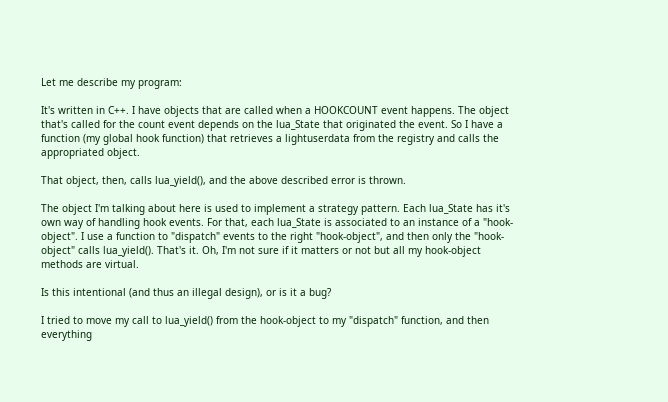Let me describe my program:

It's written in C++. I have objects that are called when a HOOKCOUNT event happens. The object that's called for the count event depends on the lua_State that originated the event. So I have a function (my global hook function) that retrieves a lightuserdata from the registry and calls the appropriated object.

That object, then, calls lua_yield(), and the above described error is thrown.

The object I'm talking about here is used to implement a strategy pattern. Each lua_State has it's own way of handling hook events. For that, each lua_State is associated to an instance of a "hook-object". I use a function to "dispatch" events to the right "hook-object", and then only the "hook-object" calls lua_yield(). That's it. Oh, I'm not sure if it matters or not but all my hook-object methods are virtual.

Is this intentional (and thus an illegal design), or is it a bug?

I tried to move my call to lua_yield() from the hook-object to my "dispatch" function, and then everything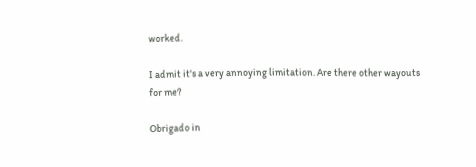worked.

I admit it's a very annoying limitation. Are there other wayouts for me?

Obrigado in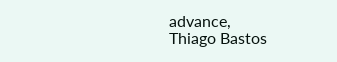advance,
Thiago Bastos